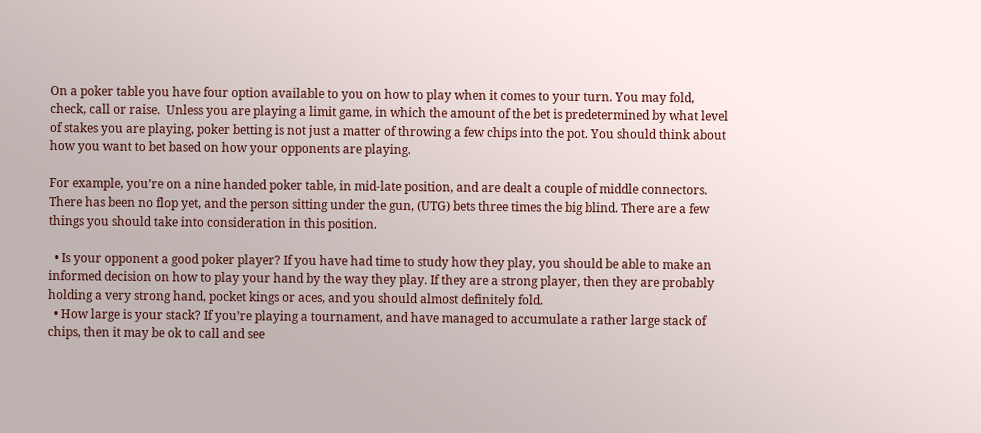On a poker table you have four option available to you on how to play when it comes to your turn. You may fold, check, call or raise.  Unless you are playing a limit game, in which the amount of the bet is predetermined by what level of stakes you are playing, poker betting is not just a matter of throwing a few chips into the pot. You should think about how you want to bet based on how your opponents are playing.

For example, you’re on a nine handed poker table, in mid-late position, and are dealt a couple of middle connectors. There has been no flop yet, and the person sitting under the gun, (UTG) bets three times the big blind. There are a few things you should take into consideration in this position.

  • Is your opponent a good poker player? If you have had time to study how they play, you should be able to make an informed decision on how to play your hand by the way they play. If they are a strong player, then they are probably holding a very strong hand, pocket kings or aces, and you should almost definitely fold.
  • How large is your stack? If you’re playing a tournament, and have managed to accumulate a rather large stack of chips, then it may be ok to call and see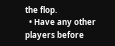the flop.
  • Have any other players before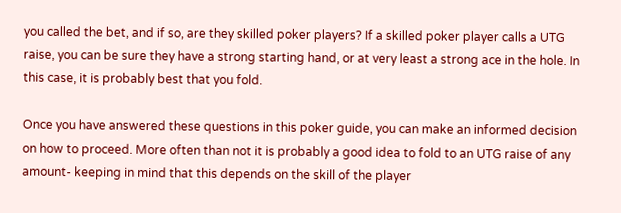you called the bet, and if so, are they skilled poker players? If a skilled poker player calls a UTG raise, you can be sure they have a strong starting hand, or at very least a strong ace in the hole. In this case, it is probably best that you fold.

Once you have answered these questions in this poker guide, you can make an informed decision on how to proceed. More often than not it is probably a good idea to fold to an UTG raise of any amount- keeping in mind that this depends on the skill of the player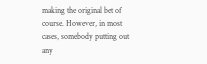making the original bet of course. However, in most cases, somebody putting out any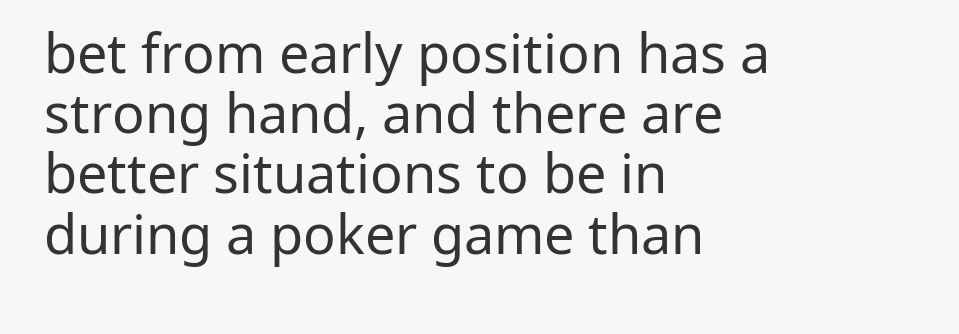bet from early position has a strong hand, and there are better situations to be in during a poker game than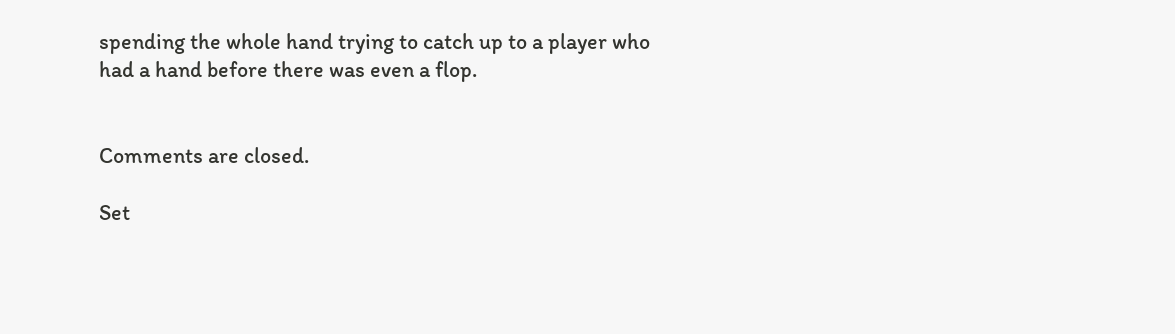spending the whole hand trying to catch up to a player who had a hand before there was even a flop.


Comments are closed.

Set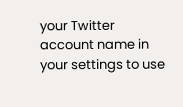your Twitter account name in your settings to use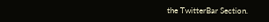the TwitterBar Section.